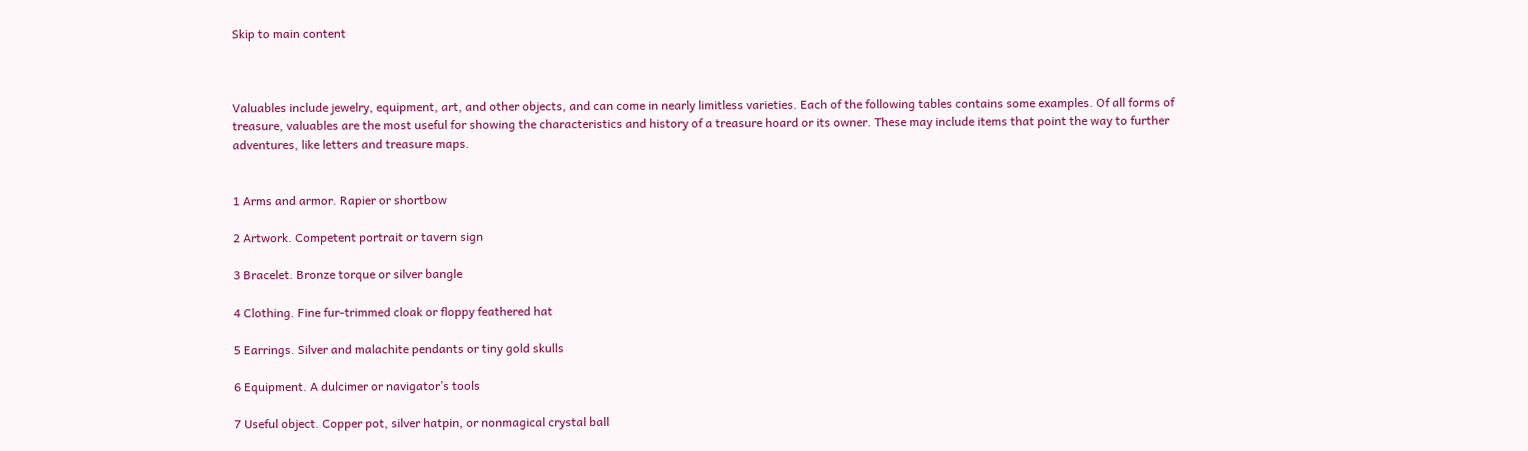Skip to main content



Valuables include jewelry, equipment, art, and other objects, and can come in nearly limitless varieties. Each of the following tables contains some examples. Of all forms of treasure, valuables are the most useful for showing the characteristics and history of a treasure hoard or its owner. These may include items that point the way to further adventures, like letters and treasure maps.


1 Arms and armor. Rapier or shortbow

2 Artwork. Competent portrait or tavern sign

3 Bracelet. Bronze torque or silver bangle

4 Clothing. Fine fur-trimmed cloak or floppy feathered hat

5 Earrings. Silver and malachite pendants or tiny gold skulls

6 Equipment. A dulcimer or navigator’s tools

7 Useful object. Copper pot, silver hatpin, or nonmagical crystal ball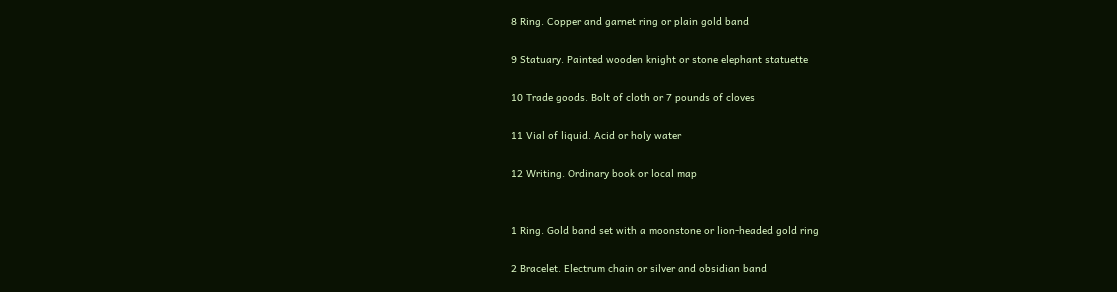8 Ring. Copper and garnet ring or plain gold band

9 Statuary. Painted wooden knight or stone elephant statuette

10 Trade goods. Bolt of cloth or 7 pounds of cloves

11 Vial of liquid. Acid or holy water

12 Writing. Ordinary book or local map


1 Ring. Gold band set with a moonstone or lion-headed gold ring

2 Bracelet. Electrum chain or silver and obsidian band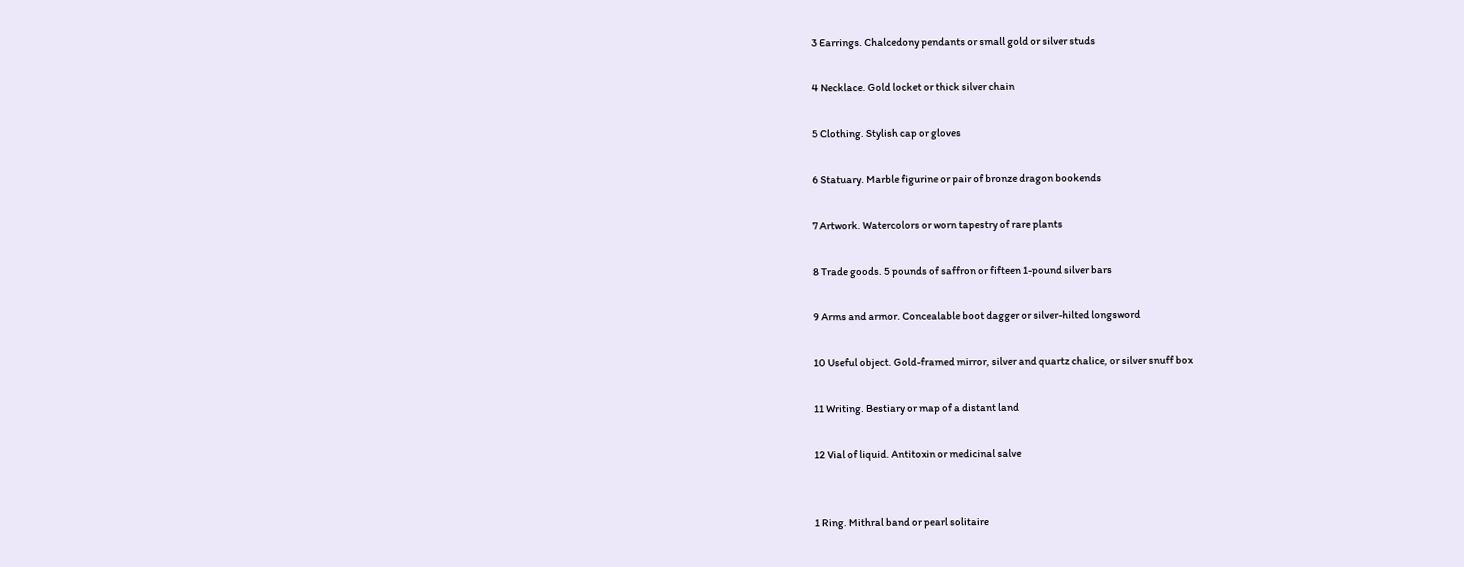3 Earrings. Chalcedony pendants or small gold or silver studs

4 Necklace. Gold locket or thick silver chain

5 Clothing. Stylish cap or gloves

6 Statuary. Marble figurine or pair of bronze dragon bookends

7 Artwork. Watercolors or worn tapestry of rare plants

8 Trade goods. 5 pounds of saffron or fifteen 1-pound silver bars

9 Arms and armor. Concealable boot dagger or silver-hilted longsword

10 Useful object. Gold-framed mirror, silver and quartz chalice, or silver snuff box

11 Writing. Bestiary or map of a distant land

12 Vial of liquid. Antitoxin or medicinal salve


1 Ring. Mithral band or pearl solitaire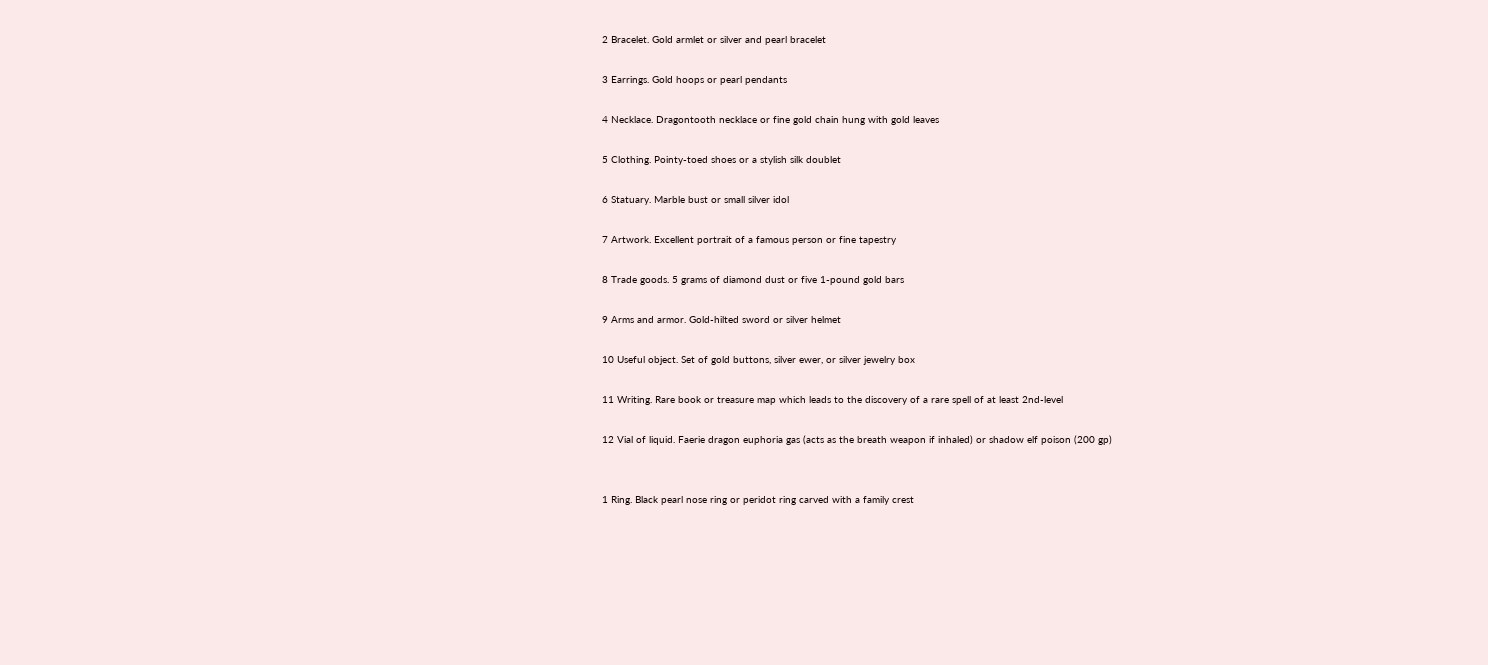2 Bracelet. Gold armlet or silver and pearl bracelet

3 Earrings. Gold hoops or pearl pendants

4 Necklace. Dragontooth necklace or fine gold chain hung with gold leaves

5 Clothing. Pointy-toed shoes or a stylish silk doublet

6 Statuary. Marble bust or small silver idol

7 Artwork. Excellent portrait of a famous person or fine tapestry

8 Trade goods. 5 grams of diamond dust or five 1-pound gold bars

9 Arms and armor. Gold-hilted sword or silver helmet

10 Useful object. Set of gold buttons, silver ewer, or silver jewelry box

11 Writing. Rare book or treasure map which leads to the discovery of a rare spell of at least 2nd-level

12 Vial of liquid. Faerie dragon euphoria gas (acts as the breath weapon if inhaled) or shadow elf poison (200 gp)


1 Ring. Black pearl nose ring or peridot ring carved with a family crest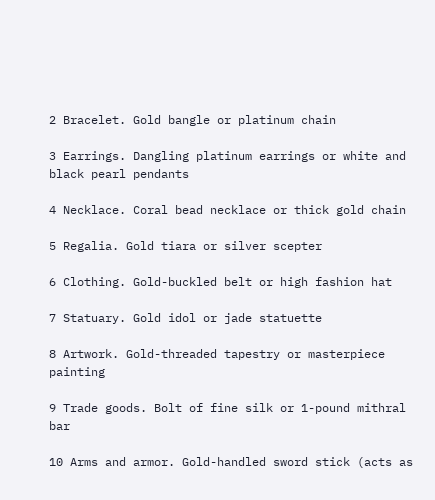2 Bracelet. Gold bangle or platinum chain

3 Earrings. Dangling platinum earrings or white and black pearl pendants

4 Necklace. Coral bead necklace or thick gold chain

5 Regalia. Gold tiara or silver scepter

6 Clothing. Gold-buckled belt or high fashion hat

7 Statuary. Gold idol or jade statuette

8 Artwork. Gold-threaded tapestry or masterpiece painting

9 Trade goods. Bolt of fine silk or 1-pound mithral bar

10 Arms and armor. Gold-handled sword stick (acts as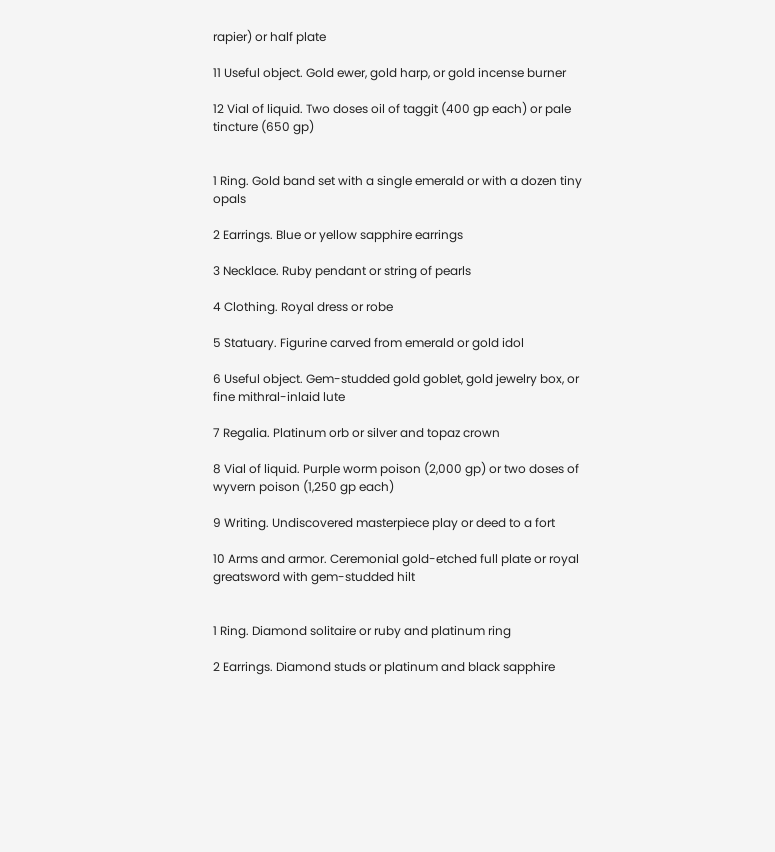rapier) or half plate

11 Useful object. Gold ewer, gold harp, or gold incense burner

12 Vial of liquid. Two doses oil of taggit (400 gp each) or pale tincture (650 gp)


1 Ring. Gold band set with a single emerald or with a dozen tiny opals

2 Earrings. Blue or yellow sapphire earrings

3 Necklace. Ruby pendant or string of pearls

4 Clothing. Royal dress or robe

5 Statuary. Figurine carved from emerald or gold idol

6 Useful object. Gem-studded gold goblet, gold jewelry box, or fine mithral-inlaid lute

7 Regalia. Platinum orb or silver and topaz crown

8 Vial of liquid. Purple worm poison (2,000 gp) or two doses of wyvern poison (1,250 gp each)

9 Writing. Undiscovered masterpiece play or deed to a fort

10 Arms and armor. Ceremonial gold-etched full plate or royal greatsword with gem-studded hilt


1 Ring. Diamond solitaire or ruby and platinum ring

2 Earrings. Diamond studs or platinum and black sapphire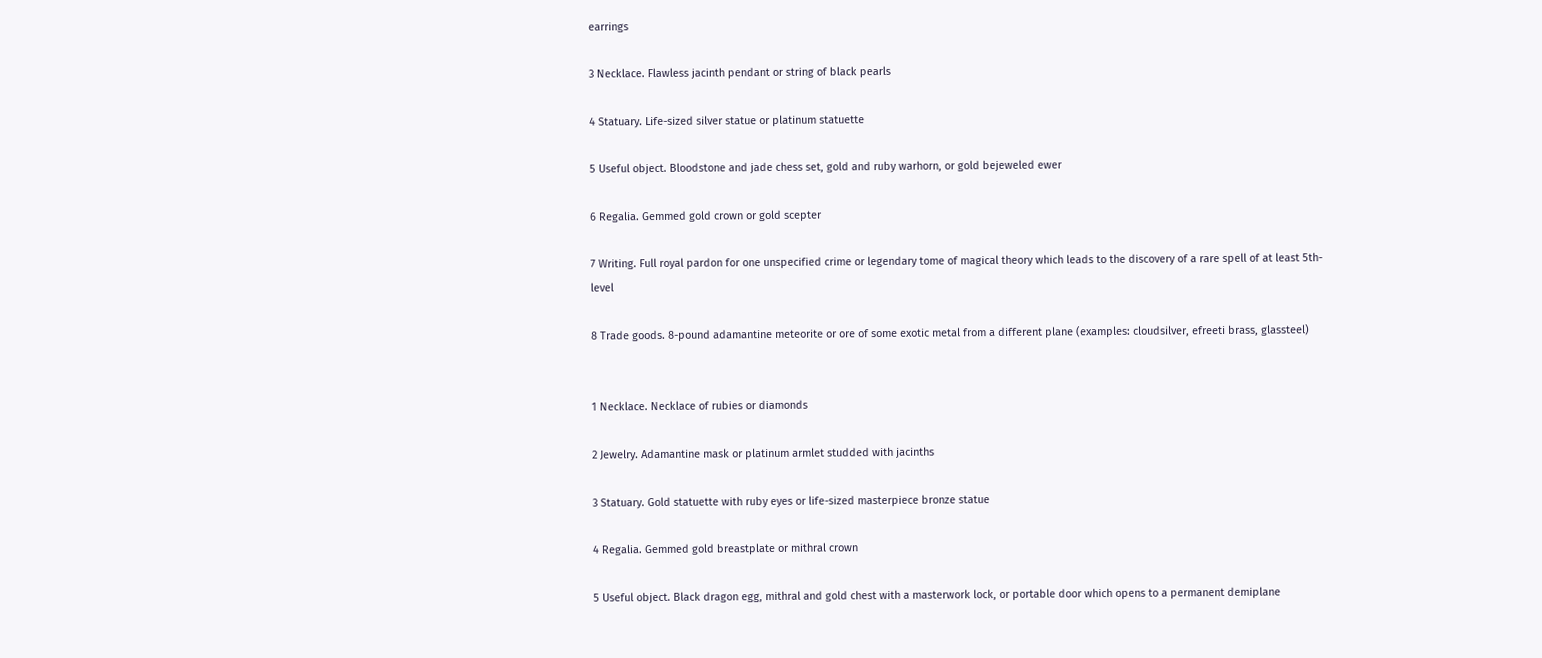earrings

3 Necklace. Flawless jacinth pendant or string of black pearls

4 Statuary. Life-sized silver statue or platinum statuette

5 Useful object. Bloodstone and jade chess set, gold and ruby warhorn, or gold bejeweled ewer

6 Regalia. Gemmed gold crown or gold scepter

7 Writing. Full royal pardon for one unspecified crime or legendary tome of magical theory which leads to the discovery of a rare spell of at least 5th-level

8 Trade goods. 8-pound adamantine meteorite or ore of some exotic metal from a different plane (examples: cloudsilver, efreeti brass, glassteel)


1 Necklace. Necklace of rubies or diamonds

2 Jewelry. Adamantine mask or platinum armlet studded with jacinths

3 Statuary. Gold statuette with ruby eyes or life-sized masterpiece bronze statue

4 Regalia. Gemmed gold breastplate or mithral crown

5 Useful object. Black dragon egg, mithral and gold chest with a masterwork lock, or portable door which opens to a permanent demiplane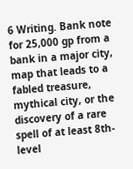6 Writing. Bank note for 25,000 gp from a bank in a major city, map that leads to a fabled treasure, mythical city, or the discovery of a rare spell of at least 8th-level